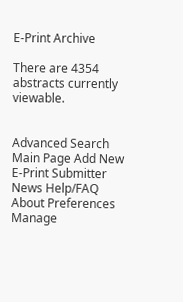E-Print Archive

There are 4354 abstracts currently viewable.


Advanced Search
Main Page Add New E-Print Submitter
News Help/FAQ About Preferences
Manage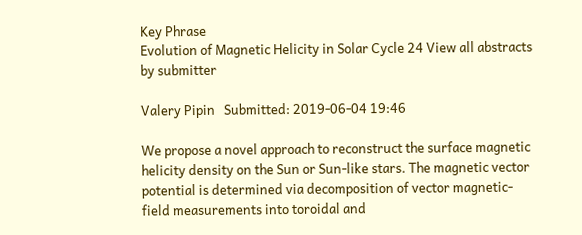Key Phrase
Evolution of Magnetic Helicity in Solar Cycle 24 View all abstracts by submitter

Valery Pipin   Submitted: 2019-06-04 19:46

We propose a novel approach to reconstruct the surface magnetic helicity density on the Sun or Sun-like stars. The magnetic vector potential is determined via decomposition of vector magnetic-field measurements into toroidal and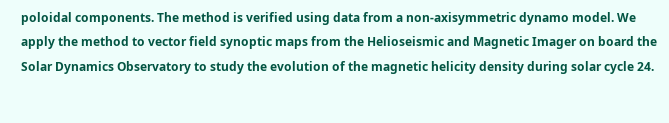poloidal components. The method is verified using data from a non-axisymmetric dynamo model. We apply the method to vector field synoptic maps from the Helioseismic and Magnetic Imager on board the Solar Dynamics Observatory to study the evolution of the magnetic helicity density during solar cycle 24.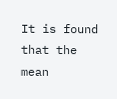It is found that the mean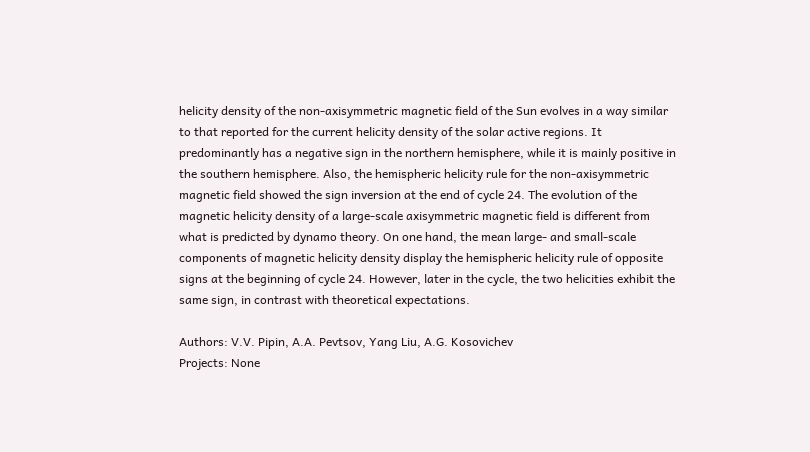helicity density of the non-axisymmetric magnetic field of the Sun evolves in a way similar to that reported for the current helicity density of the solar active regions. It predominantly has a negative sign in the northern hemisphere, while it is mainly positive in the southern hemisphere. Also, the hemispheric helicity rule for the non-axisymmetric magnetic field showed the sign inversion at the end of cycle 24. The evolution of the magnetic helicity density of a large-scale axisymmetric magnetic field is different from what is predicted by dynamo theory. On one hand, the mean large- and small-scale components of magnetic helicity density display the hemispheric helicity rule of opposite signs at the beginning of cycle 24. However, later in the cycle, the two helicities exhibit the same sign, in contrast with theoretical expectations.

Authors: V.V. Pipin, A.A. Pevtsov, Yang Liu, A.G. Kosovichev
Projects: None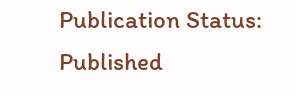Publication Status: Published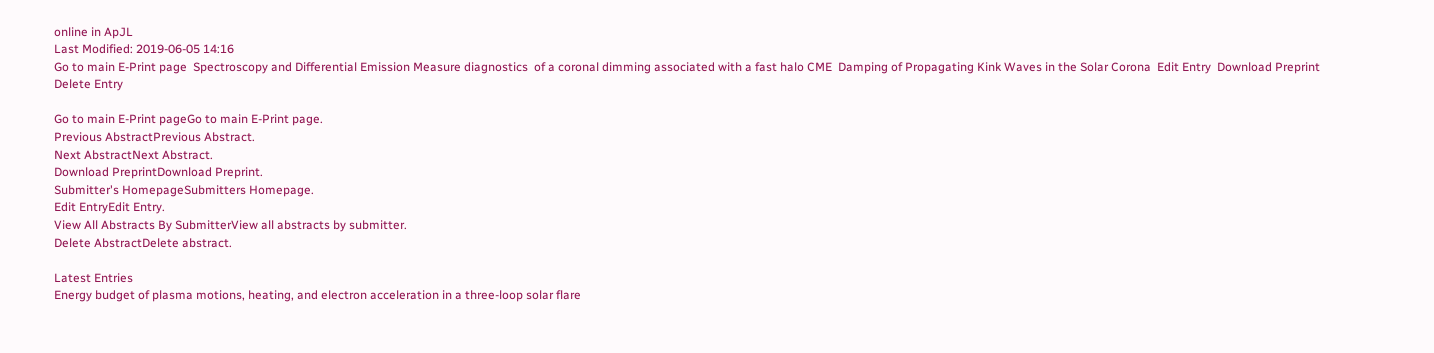online in ApJL
Last Modified: 2019-06-05 14:16
Go to main E-Print page  Spectroscopy and Differential Emission Measure diagnostics  of a coronal dimming associated with a fast halo CME  Damping of Propagating Kink Waves in the Solar Corona  Edit Entry  Download Preprint  Delete Entry

Go to main E-Print pageGo to main E-Print page.
Previous AbstractPrevious Abstract.
Next AbstractNext Abstract.
Download PreprintDownload Preprint.
Submitter's HomepageSubmitters Homepage.
Edit EntryEdit Entry.
View All Abstracts By SubmitterView all abstracts by submitter.
Delete AbstractDelete abstract.

Latest Entries
Energy budget of plasma motions, heating, and electron acceleration in a three-loop solar flare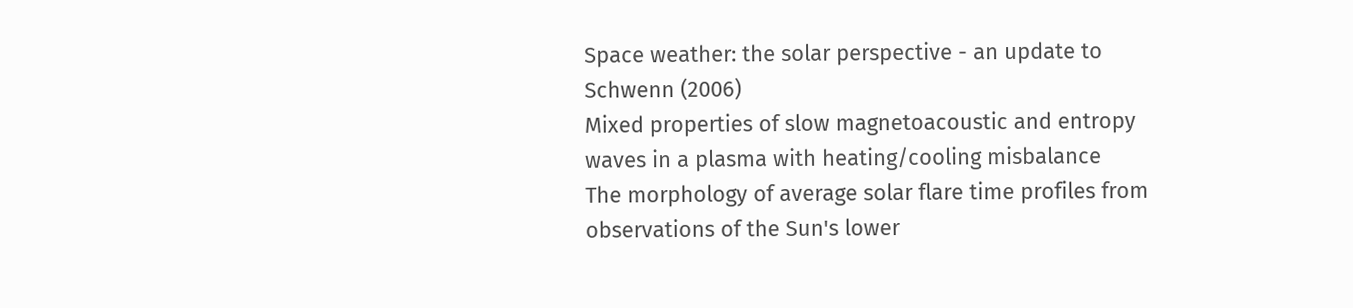Space weather: the solar perspective - an update to Schwenn (2006)
Mixed properties of slow magnetoacoustic and entropy waves in a plasma with heating/cooling misbalance
The morphology of average solar flare time profiles from observations of the Sun's lower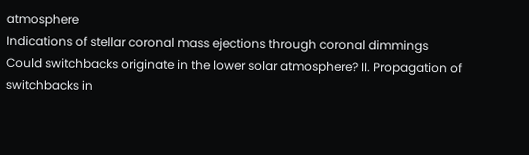atmosphere
Indications of stellar coronal mass ejections through coronal dimmings
Could switchbacks originate in the lower solar atmosphere? II. Propagation of switchbacks in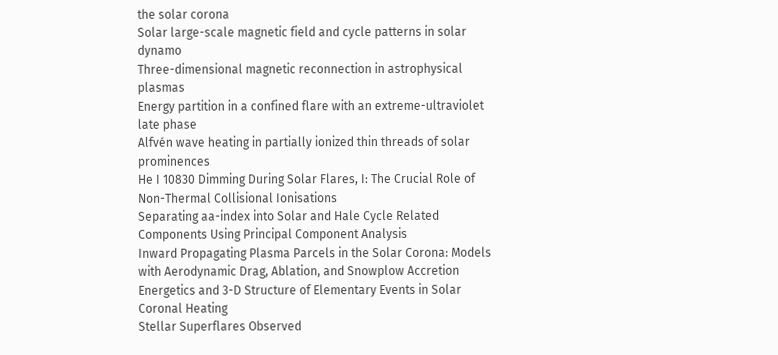the solar corona
Solar large-scale magnetic field and cycle patterns in solar dynamo
Three-dimensional magnetic reconnection in astrophysical plasmas
Energy partition in a confined flare with an extreme-ultraviolet late phase
Alfvén wave heating in partially ionized thin threads of solar prominences
He I 10830 Dimming During Solar Flares, I: The Crucial Role of Non-Thermal Collisional Ionisations
Separating aa-index into Solar and Hale Cycle Related Components Using Principal Component Analysis
Inward Propagating Plasma Parcels in the Solar Corona: Models with Aerodynamic Drag, Ablation, and Snowplow Accretion
Energetics and 3-D Structure of Elementary Events in Solar Coronal Heating
Stellar Superflares Observed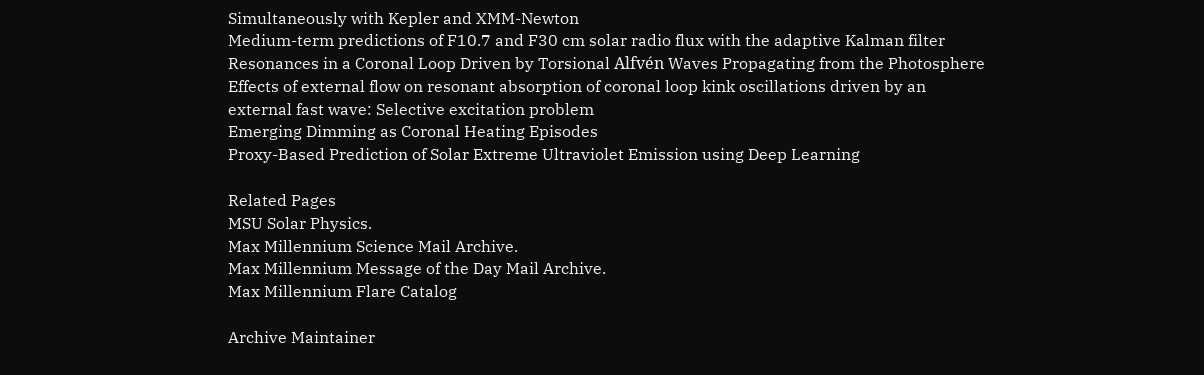Simultaneously with Kepler and XMM-Newton
Medium-term predictions of F10.7 and F30 cm solar radio flux with the adaptive Kalman filter
Resonances in a Coronal Loop Driven by Torsional Alfvén Waves Propagating from the Photosphere
Effects of external flow on resonant absorption of coronal loop kink oscillations driven by an external fast wave: Selective excitation problem
Emerging Dimming as Coronal Heating Episodes
Proxy-Based Prediction of Solar Extreme Ultraviolet Emission using Deep Learning

Related Pages
MSU Solar Physics.
Max Millennium Science Mail Archive.
Max Millennium Message of the Day Mail Archive.
Max Millennium Flare Catalog

Archive Maintainer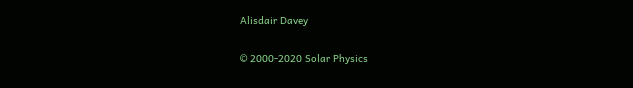Alisdair Davey

© 2000-2020 Solar Physics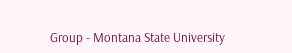Group - Montana State University